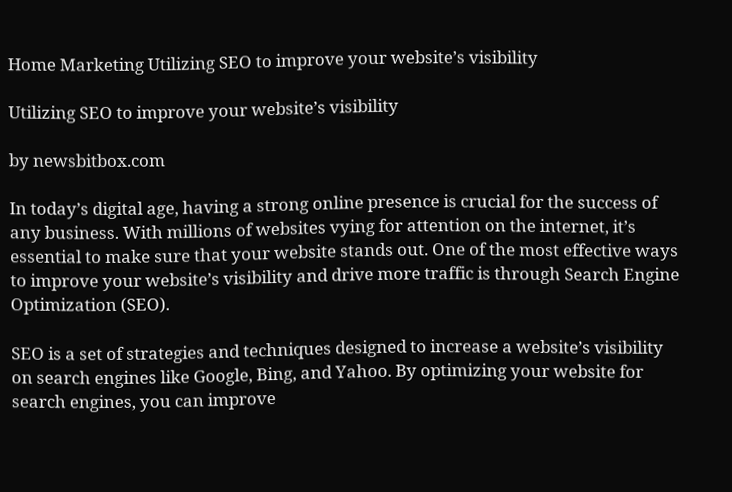Home Marketing Utilizing SEO to improve your website’s visibility

Utilizing SEO to improve your website’s visibility

by newsbitbox.com

In today’s digital age, having a strong online presence is crucial for the success of any business. With millions of websites vying for attention on the internet, it’s essential to make sure that your website stands out. One of the most effective ways to improve your website’s visibility and drive more traffic is through Search Engine Optimization (SEO).

SEO is a set of strategies and techniques designed to increase a website’s visibility on search engines like Google, Bing, and Yahoo. By optimizing your website for search engines, you can improve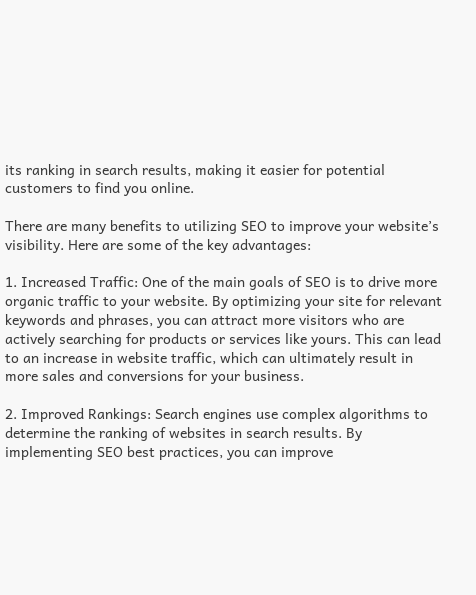its ranking in search results, making it easier for potential customers to find you online.

There are many benefits to utilizing SEO to improve your website’s visibility. Here are some of the key advantages:

1. Increased Traffic: One of the main goals of SEO is to drive more organic traffic to your website. By optimizing your site for relevant keywords and phrases, you can attract more visitors who are actively searching for products or services like yours. This can lead to an increase in website traffic, which can ultimately result in more sales and conversions for your business.

2. Improved Rankings: Search engines use complex algorithms to determine the ranking of websites in search results. By implementing SEO best practices, you can improve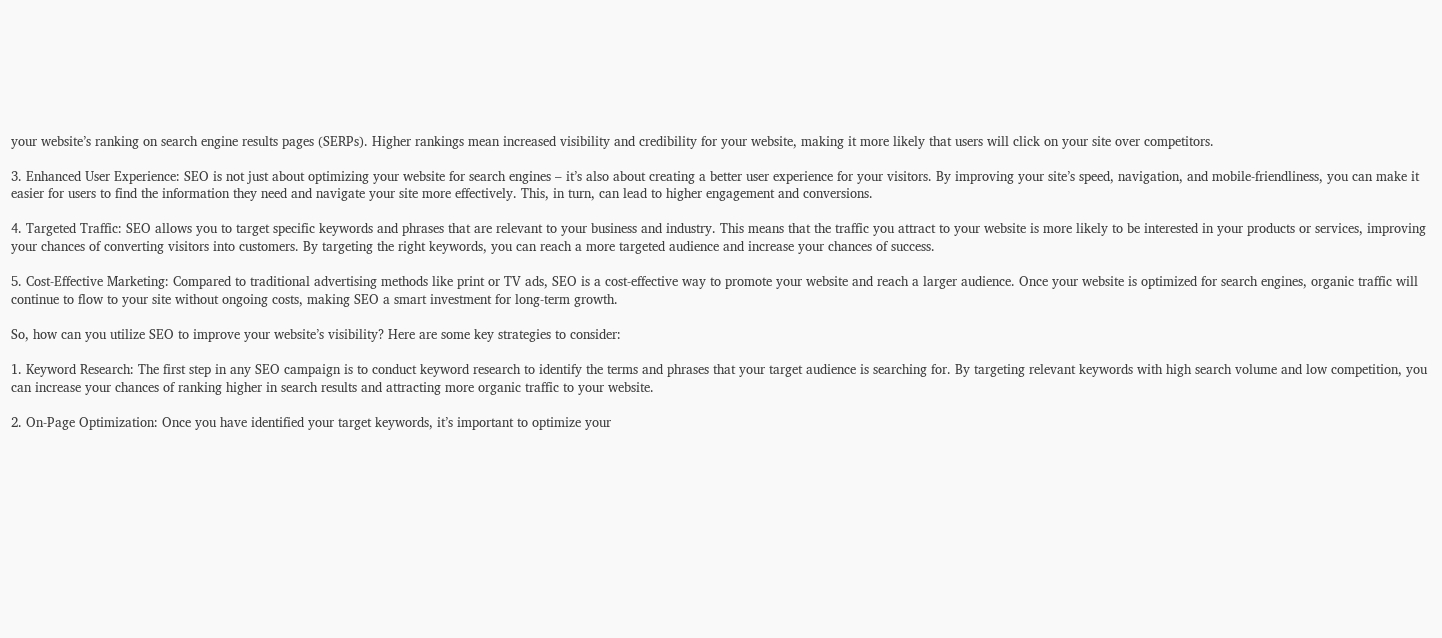your website’s ranking on search engine results pages (SERPs). Higher rankings mean increased visibility and credibility for your website, making it more likely that users will click on your site over competitors.

3. Enhanced User Experience: SEO is not just about optimizing your website for search engines – it’s also about creating a better user experience for your visitors. By improving your site’s speed, navigation, and mobile-friendliness, you can make it easier for users to find the information they need and navigate your site more effectively. This, in turn, can lead to higher engagement and conversions.

4. Targeted Traffic: SEO allows you to target specific keywords and phrases that are relevant to your business and industry. This means that the traffic you attract to your website is more likely to be interested in your products or services, improving your chances of converting visitors into customers. By targeting the right keywords, you can reach a more targeted audience and increase your chances of success.

5. Cost-Effective Marketing: Compared to traditional advertising methods like print or TV ads, SEO is a cost-effective way to promote your website and reach a larger audience. Once your website is optimized for search engines, organic traffic will continue to flow to your site without ongoing costs, making SEO a smart investment for long-term growth.

So, how can you utilize SEO to improve your website’s visibility? Here are some key strategies to consider:

1. Keyword Research: The first step in any SEO campaign is to conduct keyword research to identify the terms and phrases that your target audience is searching for. By targeting relevant keywords with high search volume and low competition, you can increase your chances of ranking higher in search results and attracting more organic traffic to your website.

2. On-Page Optimization: Once you have identified your target keywords, it’s important to optimize your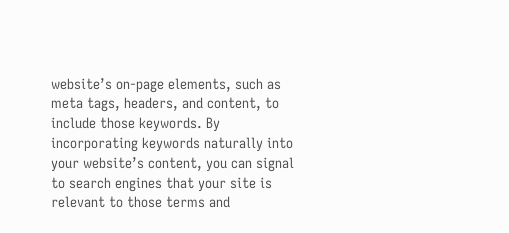website’s on-page elements, such as meta tags, headers, and content, to include those keywords. By incorporating keywords naturally into your website’s content, you can signal to search engines that your site is relevant to those terms and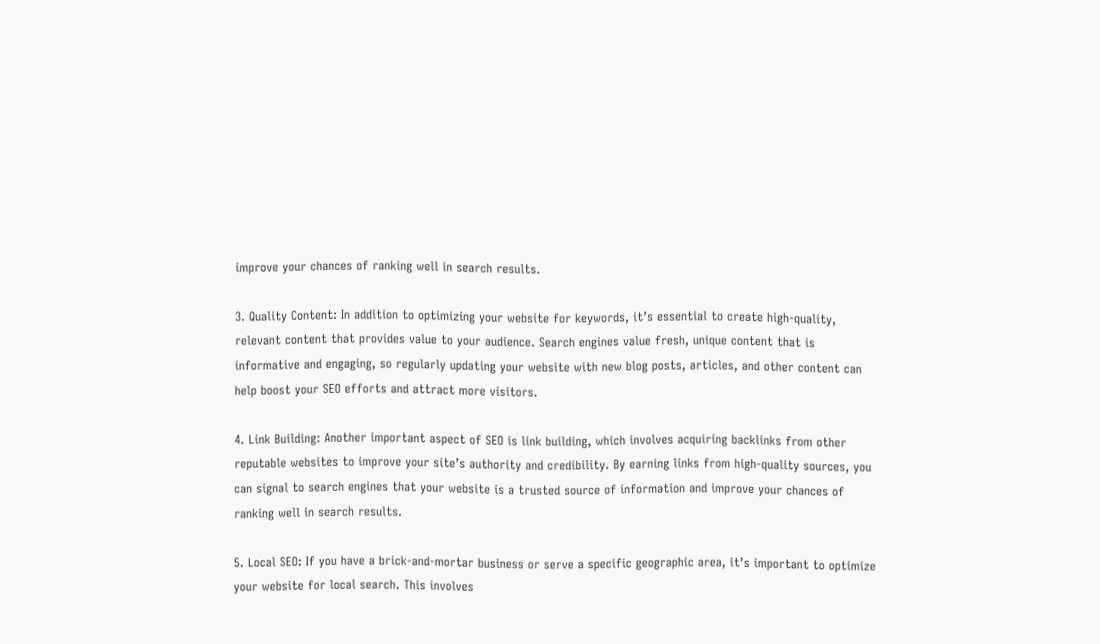improve your chances of ranking well in search results.

3. Quality Content: In addition to optimizing your website for keywords, it’s essential to create high-quality, relevant content that provides value to your audience. Search engines value fresh, unique content that is informative and engaging, so regularly updating your website with new blog posts, articles, and other content can help boost your SEO efforts and attract more visitors.

4. Link Building: Another important aspect of SEO is link building, which involves acquiring backlinks from other reputable websites to improve your site’s authority and credibility. By earning links from high-quality sources, you can signal to search engines that your website is a trusted source of information and improve your chances of ranking well in search results.

5. Local SEO: If you have a brick-and-mortar business or serve a specific geographic area, it’s important to optimize your website for local search. This involves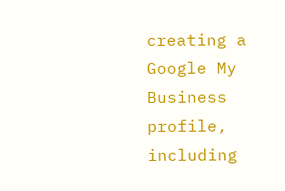creating a Google My Business profile, including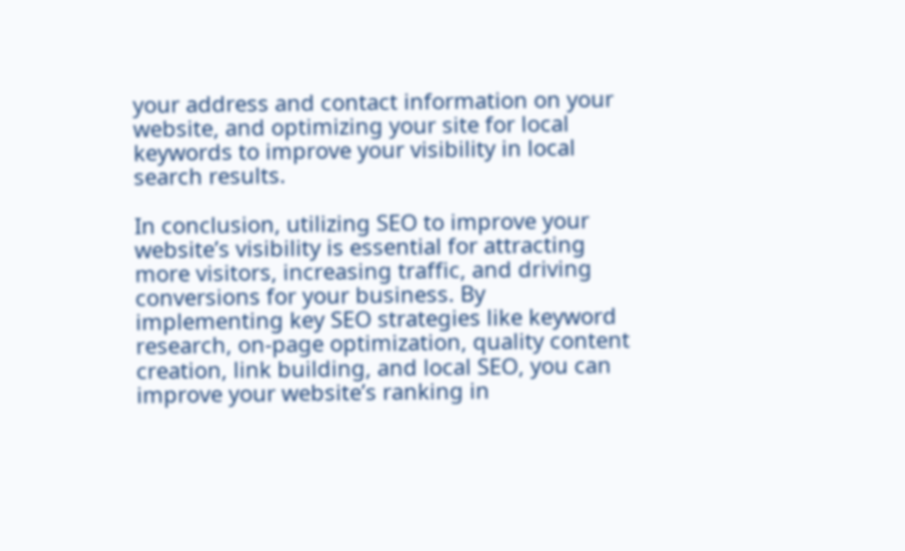your address and contact information on your website, and optimizing your site for local keywords to improve your visibility in local search results.

In conclusion, utilizing SEO to improve your website’s visibility is essential for attracting more visitors, increasing traffic, and driving conversions for your business. By implementing key SEO strategies like keyword research, on-page optimization, quality content creation, link building, and local SEO, you can improve your website’s ranking in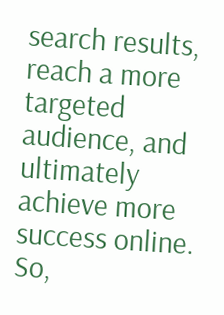search results, reach a more targeted audience, and ultimately achieve more success online. So,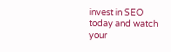invest in SEO today and watch your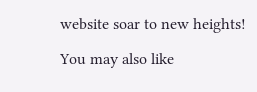website soar to new heights!

You may also like